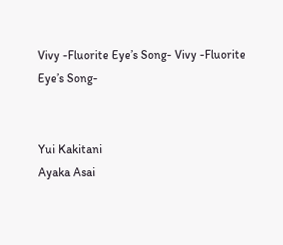Vivy -Fluorite Eye’s Song- Vivy -Fluorite Eye’s Song-


Yui Kakitani
Ayaka Asai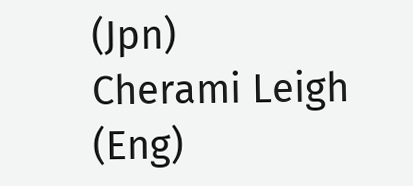(Jpn)
Cherami Leigh (Eng)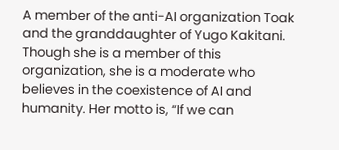A member of the anti-AI organization Toak and the granddaughter of Yugo Kakitani. Though she is a member of this organization, she is a moderate who believes in the coexistence of AI and humanity. Her motto is, “If we can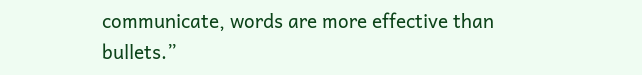communicate, words are more effective than bullets.”